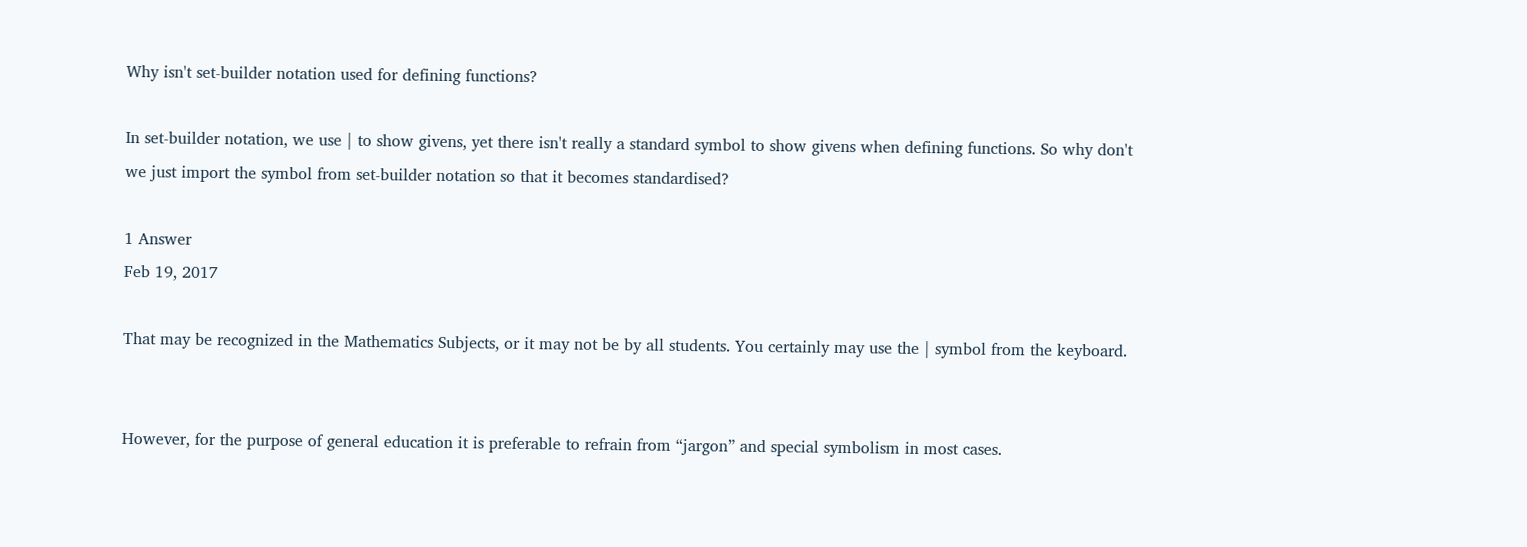Why isn't set-builder notation used for defining functions?

In set-builder notation, we use | to show givens, yet there isn't really a standard symbol to show givens when defining functions. So why don't we just import the symbol from set-builder notation so that it becomes standardised?

1 Answer
Feb 19, 2017

That may be recognized in the Mathematics Subjects, or it may not be by all students. You certainly may use the | symbol from the keyboard.


However, for the purpose of general education it is preferable to refrain from “jargon” and special symbolism in most cases.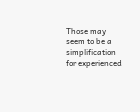Those may seem to be a simplification for experienced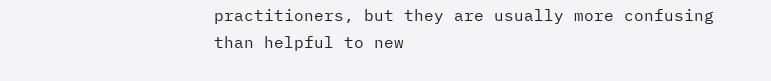practitioners, but they are usually more confusing than helpful to new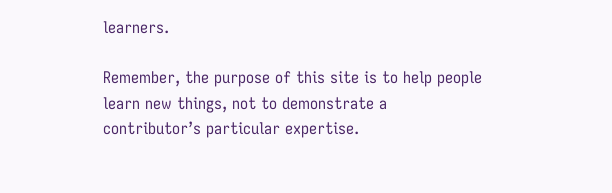learners.

Remember, the purpose of this site is to help people learn new things, not to demonstrate a contributor’s particular expertise.